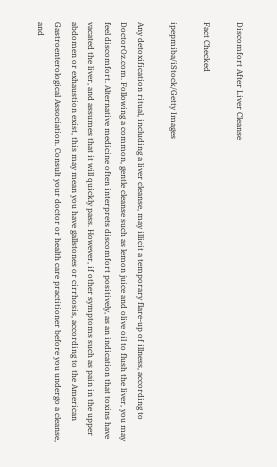Discomfort After Liver Cleanse

Fact Checked

ipepmiba/iStock/Getty Images

Any detoxification ritual, including a liver cleanse, may illicit a temporary flare-up of illness, according to DoctorOz.com. Following a common, gentle cleanse such as lemon juice and olive oil to flush the liver, you may feel discomfort. Alternative medicine often interprets discomfort positively, as an indication that toxins have vacated the liver, and assumes that it will quickly pass. However, if other symptoms such as pain in the upper abdomen or exhaustion exist, this may mean you have gallstones or cirrhosis, according to the American Gastroenterological Association. Consult your doctor or health care practitioner before you undergo a cleanse, and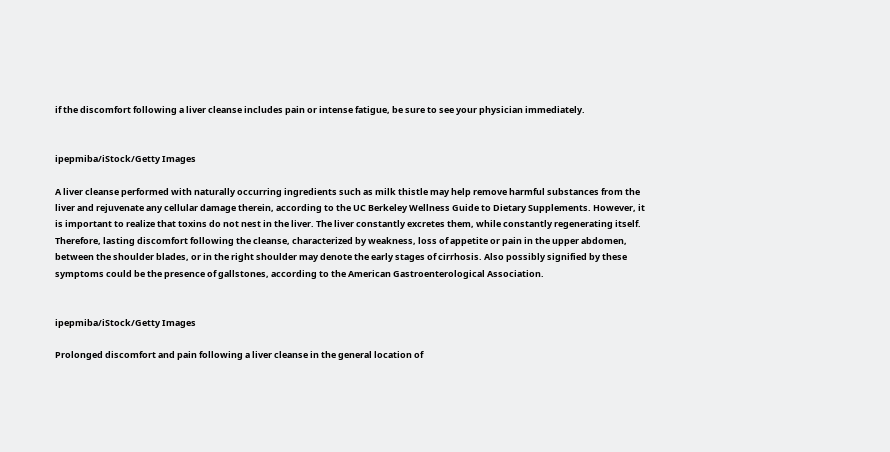if the discomfort following a liver cleanse includes pain or intense fatigue, be sure to see your physician immediately.


ipepmiba/iStock/Getty Images

A liver cleanse performed with naturally occurring ingredients such as milk thistle may help remove harmful substances from the liver and rejuvenate any cellular damage therein, according to the UC Berkeley Wellness Guide to Dietary Supplements. However, it is important to realize that toxins do not nest in the liver. The liver constantly excretes them, while constantly regenerating itself. Therefore, lasting discomfort following the cleanse, characterized by weakness, loss of appetite or pain in the upper abdomen, between the shoulder blades, or in the right shoulder may denote the early stages of cirrhosis. Also possibly signified by these symptoms could be the presence of gallstones, according to the American Gastroenterological Association.


ipepmiba/iStock/Getty Images

Prolonged discomfort and pain following a liver cleanse in the general location of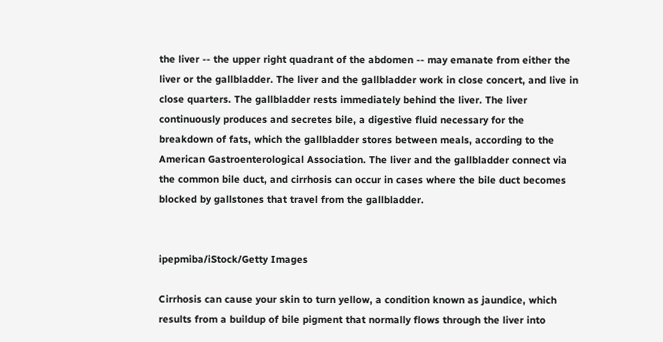the liver -- the upper right quadrant of the abdomen -- may emanate from either the liver or the gallbladder. The liver and the gallbladder work in close concert, and live in close quarters. The gallbladder rests immediately behind the liver. The liver continuously produces and secretes bile, a digestive fluid necessary for the breakdown of fats, which the gallbladder stores between meals, according to the American Gastroenterological Association. The liver and the gallbladder connect via the common bile duct, and cirrhosis can occur in cases where the bile duct becomes blocked by gallstones that travel from the gallbladder.


ipepmiba/iStock/Getty Images

Cirrhosis can cause your skin to turn yellow, a condition known as jaundice, which results from a buildup of bile pigment that normally flows through the liver into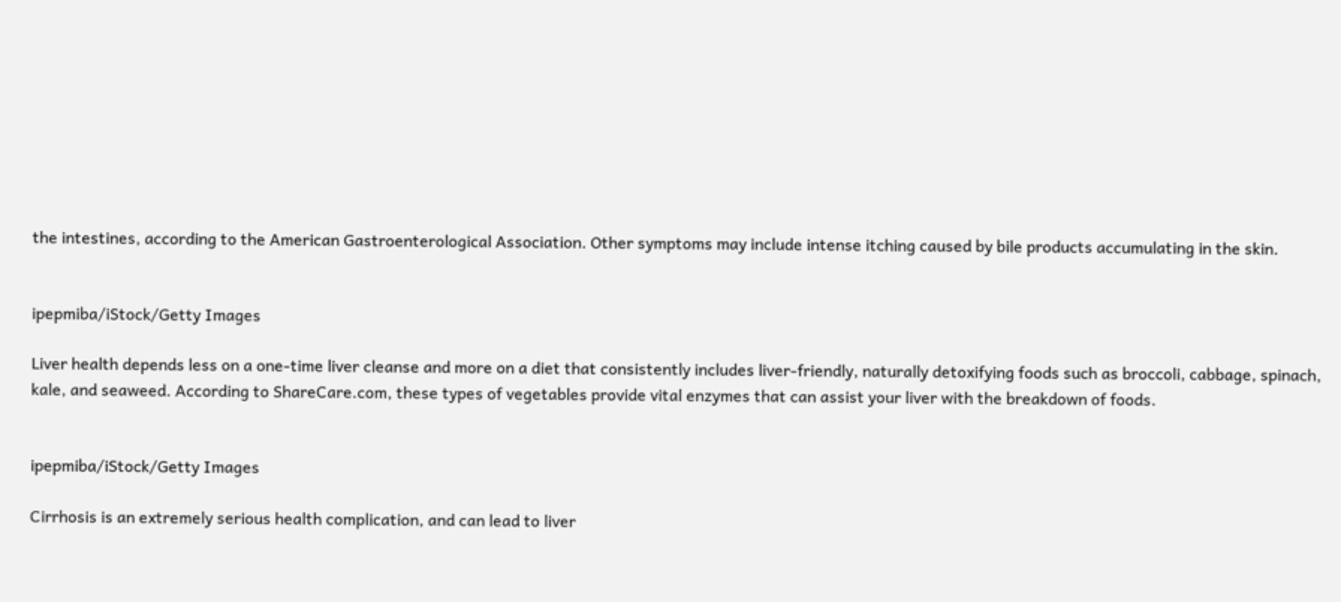the intestines, according to the American Gastroenterological Association. Other symptoms may include intense itching caused by bile products accumulating in the skin.


ipepmiba/iStock/Getty Images

Liver health depends less on a one-time liver cleanse and more on a diet that consistently includes liver-friendly, naturally detoxifying foods such as broccoli, cabbage, spinach, kale, and seaweed. According to ShareCare.com, these types of vegetables provide vital enzymes that can assist your liver with the breakdown of foods.


ipepmiba/iStock/Getty Images

Cirrhosis is an extremely serious health complication, and can lead to liver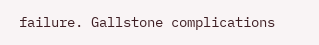failure. Gallstone complications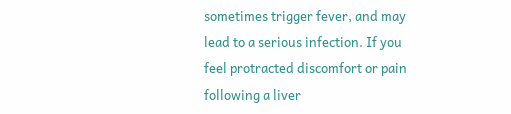sometimes trigger fever, and may lead to a serious infection. If you feel protracted discomfort or pain following a liver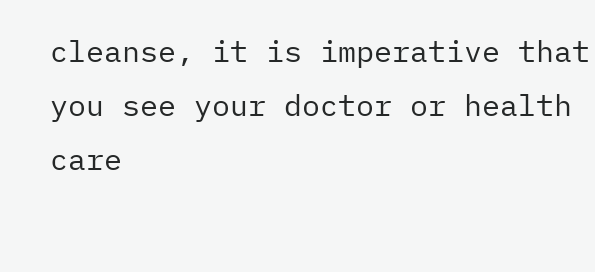cleanse, it is imperative that you see your doctor or health care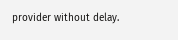provider without delay.